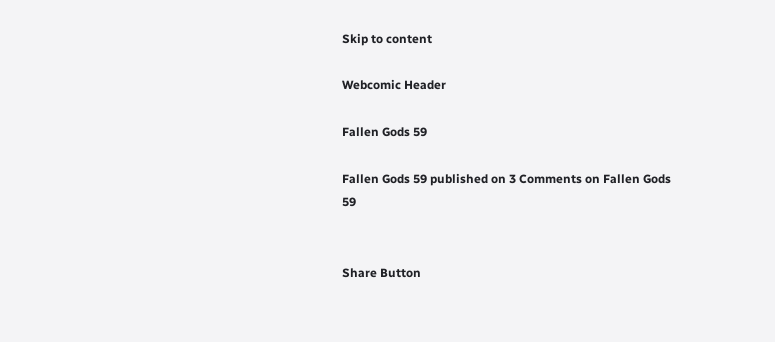Skip to content

Webcomic Header

Fallen Gods 59

Fallen Gods 59 published on 3 Comments on Fallen Gods 59


Share Button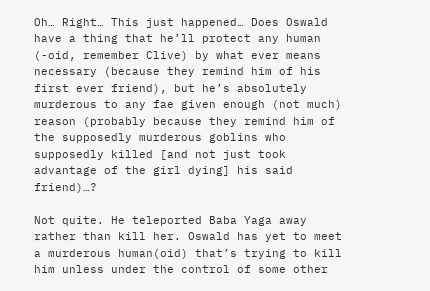Oh… Right… This just happened… Does Oswald have a thing that he’ll protect any human (-oid, remember Clive) by what ever means necessary (because they remind him of his first ever friend), but he’s absolutely murderous to any fae given enough (not much) reason (probably because they remind him of the supposedly murderous goblins who supposedly killed [and not just took advantage of the girl dying] his said friend)…?

Not quite. He teleported Baba Yaga away rather than kill her. Oswald has yet to meet a murderous human(oid) that’s trying to kill him unless under the control of some other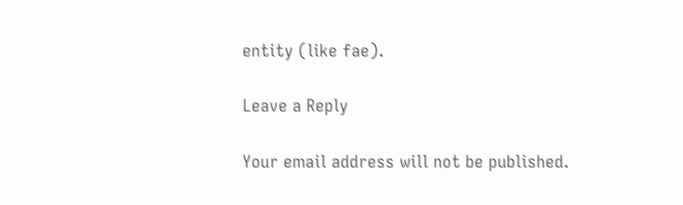entity (like fae).

Leave a Reply

Your email address will not be published.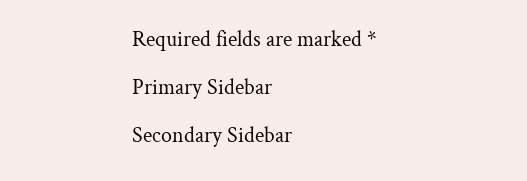Required fields are marked *

Primary Sidebar

Secondary Sidebar